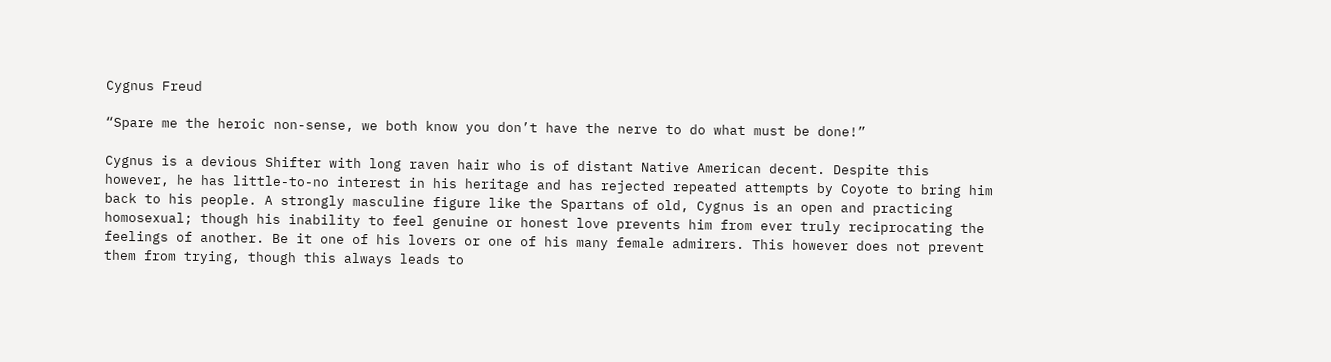Cygnus Freud

“Spare me the heroic non-sense, we both know you don’t have the nerve to do what must be done!”

Cygnus is a devious Shifter with long raven hair who is of distant Native American decent. Despite this however, he has little-to-no interest in his heritage and has rejected repeated attempts by Coyote to bring him back to his people. A strongly masculine figure like the Spartans of old, Cygnus is an open and practicing homosexual; though his inability to feel genuine or honest love prevents him from ever truly reciprocating the feelings of another. Be it one of his lovers or one of his many female admirers. This however does not prevent them from trying, though this always leads to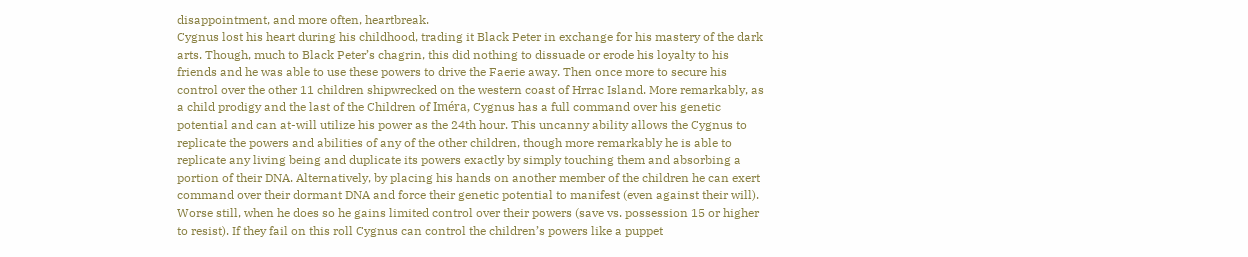disappointment, and more often, heartbreak.
Cygnus lost his heart during his childhood, trading it Black Peter in exchange for his mastery of the dark arts. Though, much to Black Peter’s chagrin, this did nothing to dissuade or erode his loyalty to his friends and he was able to use these powers to drive the Faerie away. Then once more to secure his control over the other 11 children shipwrecked on the western coast of Hrrac Island. More remarkably, as a child prodigy and the last of the Children of Iméra, Cygnus has a full command over his genetic potential and can at-will utilize his power as the 24th hour. This uncanny ability allows the Cygnus to replicate the powers and abilities of any of the other children, though more remarkably he is able to replicate any living being and duplicate its powers exactly by simply touching them and absorbing a portion of their DNA. Alternatively, by placing his hands on another member of the children he can exert command over their dormant DNA and force their genetic potential to manifest (even against their will). Worse still, when he does so he gains limited control over their powers (save vs. possession 15 or higher to resist). If they fail on this roll Cygnus can control the children’s powers like a puppet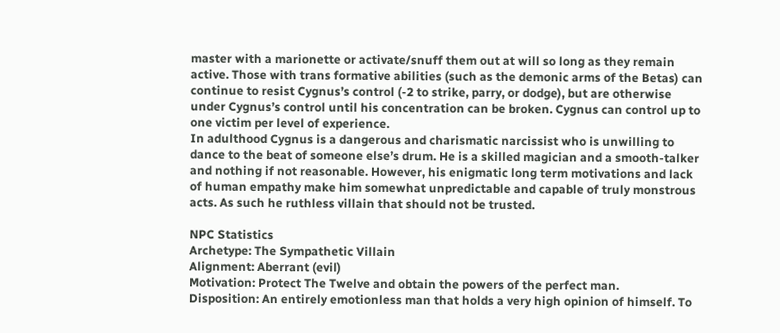master with a marionette or activate/snuff them out at will so long as they remain active. Those with trans formative abilities (such as the demonic arms of the Betas) can continue to resist Cygnus’s control (-2 to strike, parry, or dodge), but are otherwise under Cygnus’s control until his concentration can be broken. Cygnus can control up to one victim per level of experience.
In adulthood Cygnus is a dangerous and charismatic narcissist who is unwilling to dance to the beat of someone else’s drum. He is a skilled magician and a smooth-talker and nothing if not reasonable. However, his enigmatic long term motivations and lack of human empathy make him somewhat unpredictable and capable of truly monstrous acts. As such he ruthless villain that should not be trusted.

NPC Statistics
Archetype: The Sympathetic Villain
Alignment: Aberrant (evil)
Motivation: Protect The Twelve and obtain the powers of the perfect man.
Disposition: An entirely emotionless man that holds a very high opinion of himself. To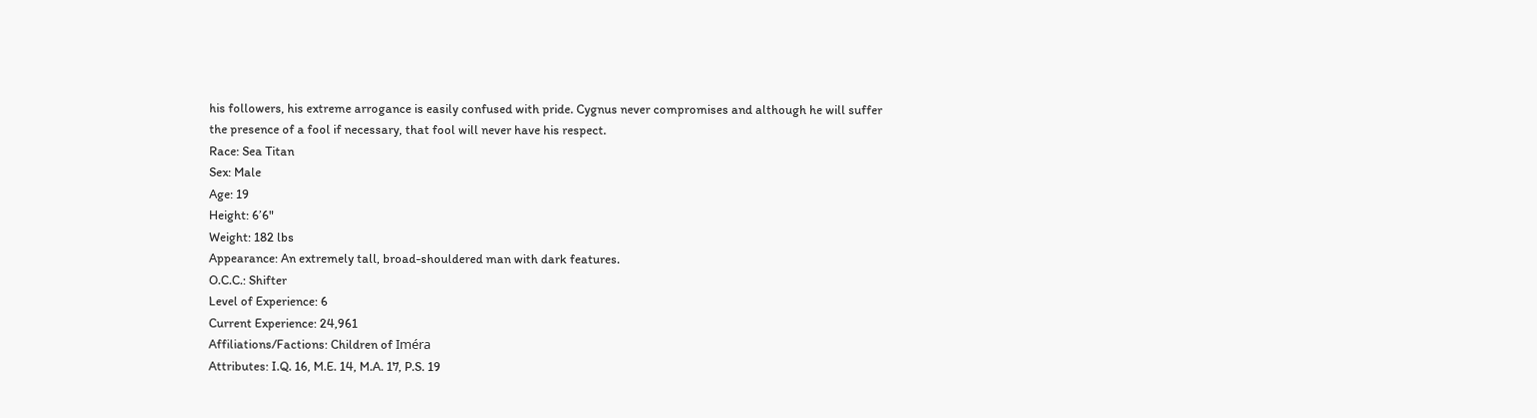his followers, his extreme arrogance is easily confused with pride. Cygnus never compromises and although he will suffer the presence of a fool if necessary, that fool will never have his respect.
Race: Sea Titan
Sex: Male
Age: 19
Height: 6’6"
Weight: 182 lbs
Appearance: An extremely tall, broad-shouldered man with dark features.
O.C.C.: Shifter
Level of Experience: 6
Current Experience: 24,961
Affiliations/Factions: Children of Iméra
Attributes: I.Q. 16, M.E. 14, M.A. 17, P.S. 19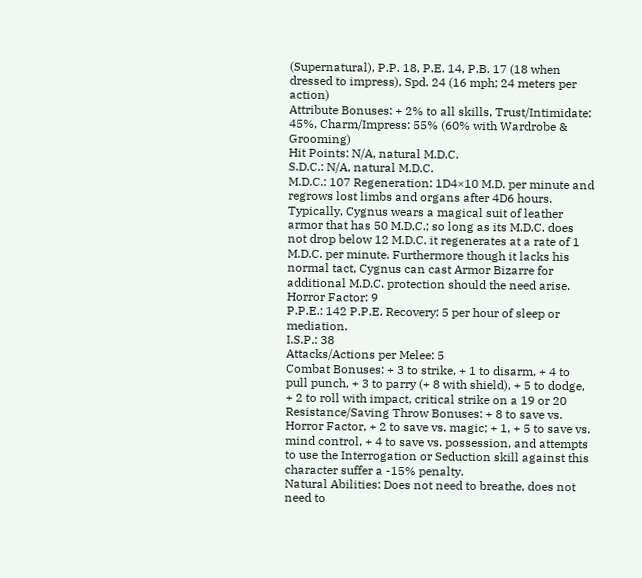(Supernatural), P.P. 18, P.E. 14, P.B. 17 (18 when dressed to impress), Spd. 24 (16 mph; 24 meters per action)
Attribute Bonuses: + 2% to all skills, Trust/Intimidate: 45%, Charm/Impress: 55% (60% with Wardrobe & Grooming)
Hit Points: N/A, natural M.D.C.
S.D.C.: N/A, natural M.D.C.
M.D.C.: 107 Regeneration: 1D4×10 M.D. per minute and regrows lost limbs and organs after 4D6 hours. Typically, Cygnus wears a magical suit of leather armor that has 50 M.D.C.; so long as its M.D.C. does not drop below 12 M.D.C. it regenerates at a rate of 1 M.D.C. per minute. Furthermore though it lacks his normal tact, Cygnus can cast Armor Bizarre for additional M.D.C. protection should the need arise.
Horror Factor: 9
P.P.E.: 142 P.P.E. Recovery: 5 per hour of sleep or mediation.
I.S.P.: 38
Attacks/Actions per Melee: 5
Combat Bonuses: + 3 to strike, + 1 to disarm, + 4 to pull punch, + 3 to parry (+ 8 with shield), + 5 to dodge, + 2 to roll with impact, critical strike on a 19 or 20
Resistance/Saving Throw Bonuses: + 8 to save vs. Horror Factor, + 2 to save vs. magic; + 1, + 5 to save vs. mind control, + 4 to save vs. possession, and attempts to use the Interrogation or Seduction skill against this character suffer a -15% penalty.
Natural Abilities: Does not need to breathe, does not need to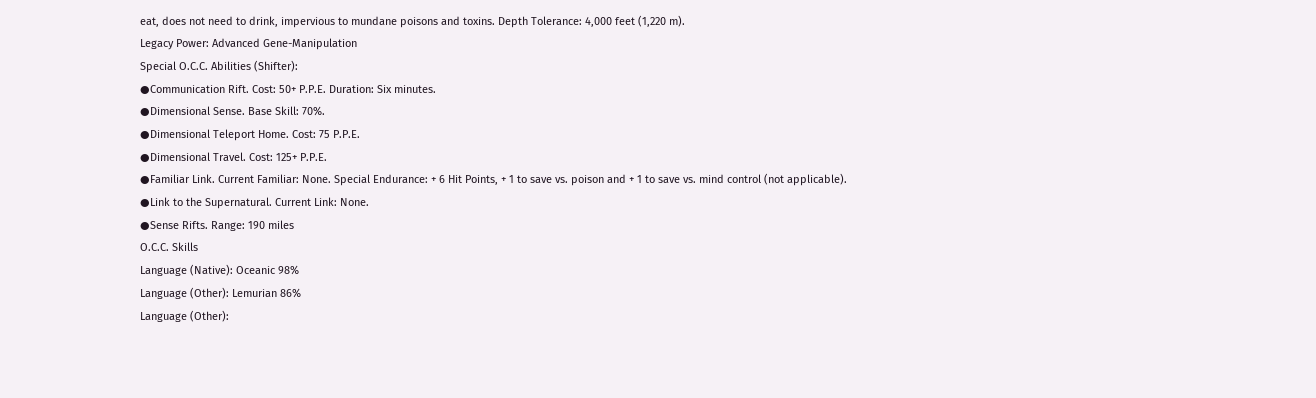eat, does not need to drink, impervious to mundane poisons and toxins. Depth Tolerance: 4,000 feet (1,220 m).
Legacy Power: Advanced Gene-Manipulation
Special O.C.C. Abilities (Shifter):
●Communication Rift. Cost: 50+ P.P.E. Duration: Six minutes.
●Dimensional Sense. Base Skill: 70%.
●Dimensional Teleport Home. Cost: 75 P.P.E.
●Dimensional Travel. Cost: 125+ P.P.E.
●Familiar Link. Current Familiar: None. Special Endurance: + 6 Hit Points, + 1 to save vs. poison and + 1 to save vs. mind control (not applicable).
●Link to the Supernatural. Current Link: None.
●Sense Rifts. Range: 190 miles
O.C.C. Skills
Language (Native): Oceanic 98%
Language (Other): Lemurian 86%
Language (Other):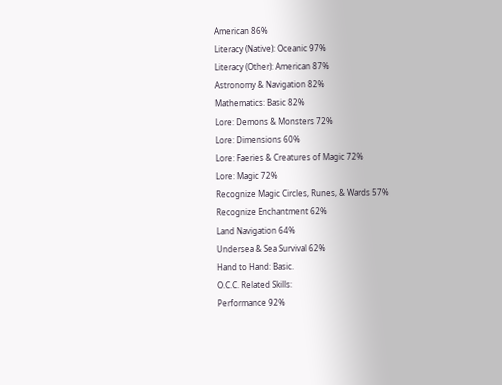American 86%
Literacy (Native): Oceanic 97%
Literacy (Other): American 87%
Astronomy & Navigation 82%
Mathematics: Basic 82%
Lore: Demons & Monsters 72%
Lore: Dimensions 60%
Lore: Faeries & Creatures of Magic 72%
Lore: Magic 72%
Recognize Magic Circles, Runes, & Wards 57%
Recognize Enchantment 62%
Land Navigation 64%
Undersea & Sea Survival 62%
Hand to Hand: Basic.
O.C.C. Related Skills:
Performance 92%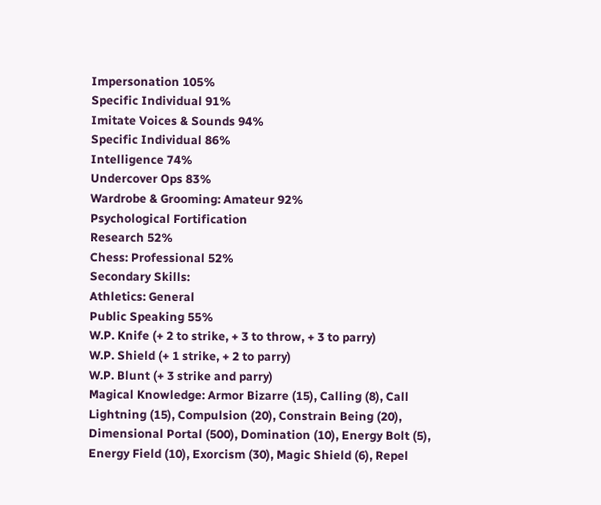Impersonation 105%
Specific Individual 91%
Imitate Voices & Sounds 94%
Specific Individual 86%
Intelligence 74%
Undercover Ops 83%
Wardrobe & Grooming: Amateur 92%
Psychological Fortification
Research 52%
Chess: Professional 52%
Secondary Skills:
Athletics: General
Public Speaking 55%
W.P. Knife (+ 2 to strike, + 3 to throw, + 3 to parry)
W.P. Shield (+ 1 strike, + 2 to parry)
W.P. Blunt (+ 3 strike and parry)
Magical Knowledge: Armor Bizarre (15), Calling (8), Call Lightning (15), Compulsion (20), Constrain Being (20), Dimensional Portal (500), Domination (10), Energy Bolt (5), Energy Field (10), Exorcism (30), Magic Shield (6), Repel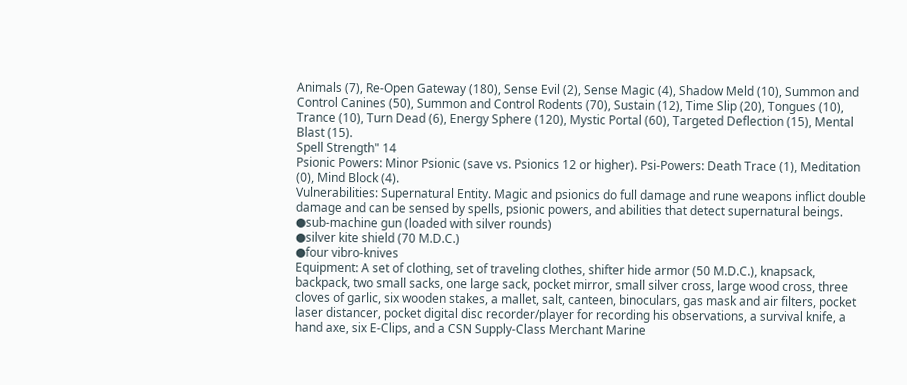Animals (7), Re-Open Gateway (180), Sense Evil (2), Sense Magic (4), Shadow Meld (10), Summon and Control Canines (50), Summon and Control Rodents (70), Sustain (12), Time Slip (20), Tongues (10), Trance (10), Turn Dead (6), Energy Sphere (120), Mystic Portal (60), Targeted Deflection (15), Mental Blast (15).
Spell Strength" 14
Psionic Powers: Minor Psionic (save vs. Psionics 12 or higher). Psi-Powers: Death Trace (1), Meditation (0), Mind Block (4).
Vulnerabilities: Supernatural Entity. Magic and psionics do full damage and rune weapons inflict double damage and can be sensed by spells, psionic powers, and abilities that detect supernatural beings.
●sub-machine gun (loaded with silver rounds)
●silver kite shield (70 M.D.C.)
●four vibro-knives
Equipment: A set of clothing, set of traveling clothes, shifter hide armor (50 M.D.C.), knapsack, backpack, two small sacks, one large sack, pocket mirror, small silver cross, large wood cross, three cloves of garlic, six wooden stakes, a mallet, salt, canteen, binoculars, gas mask and air filters, pocket laser distancer, pocket digital disc recorder/player for recording his observations, a survival knife, a hand axe, six E-Clips, and a CSN Supply-Class Merchant Marine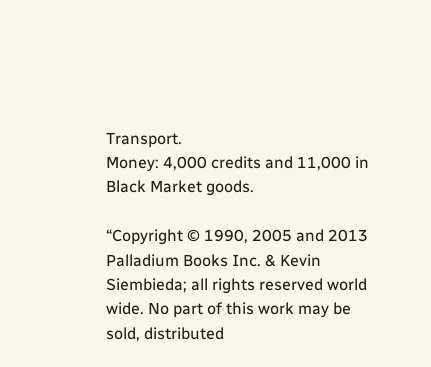Transport.
Money: 4,000 credits and 11,000 in Black Market goods.

“Copyright © 1990, 2005 and 2013 Palladium Books Inc. & Kevin Siembieda; all rights reserved world wide. No part of this work may be sold, distributed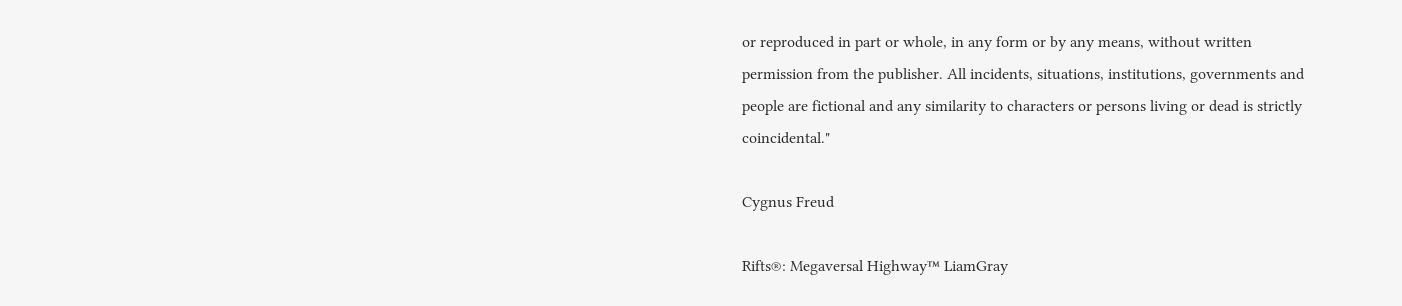or reproduced in part or whole, in any form or by any means, without written permission from the publisher. All incidents, situations, institutions, governments and people are fictional and any similarity to characters or persons living or dead is strictly coincidental."

Cygnus Freud

Rifts®: Megaversal Highway™ LiamGray